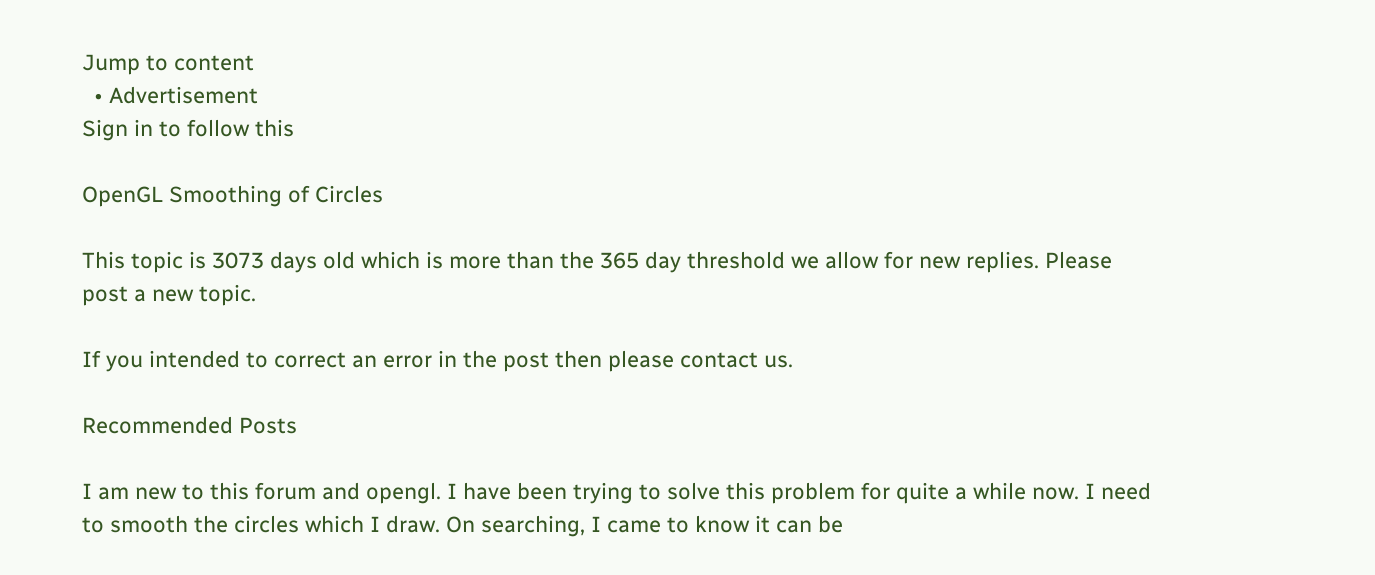Jump to content
  • Advertisement
Sign in to follow this

OpenGL Smoothing of Circles

This topic is 3073 days old which is more than the 365 day threshold we allow for new replies. Please post a new topic.

If you intended to correct an error in the post then please contact us.

Recommended Posts

I am new to this forum and opengl. I have been trying to solve this problem for quite a while now. I need to smooth the circles which I draw. On searching, I came to know it can be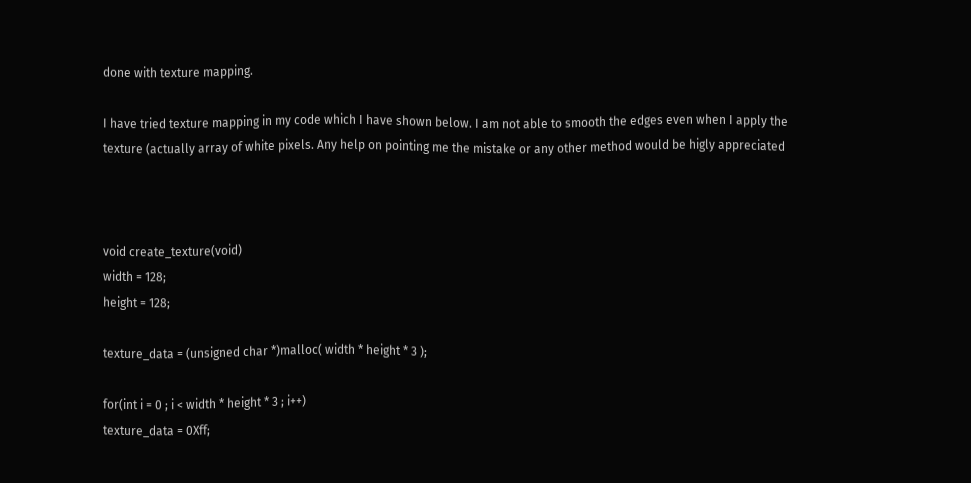done with texture mapping.

I have tried texture mapping in my code which I have shown below. I am not able to smooth the edges even when I apply the texture (actually array of white pixels. Any help on pointing me the mistake or any other method would be higly appreciated



void create_texture(void)
width = 128;
height = 128;

texture_data = (unsigned char *)malloc( width * height * 3 );

for(int i = 0 ; i < width * height * 3 ; i++)
texture_data = 0Xff;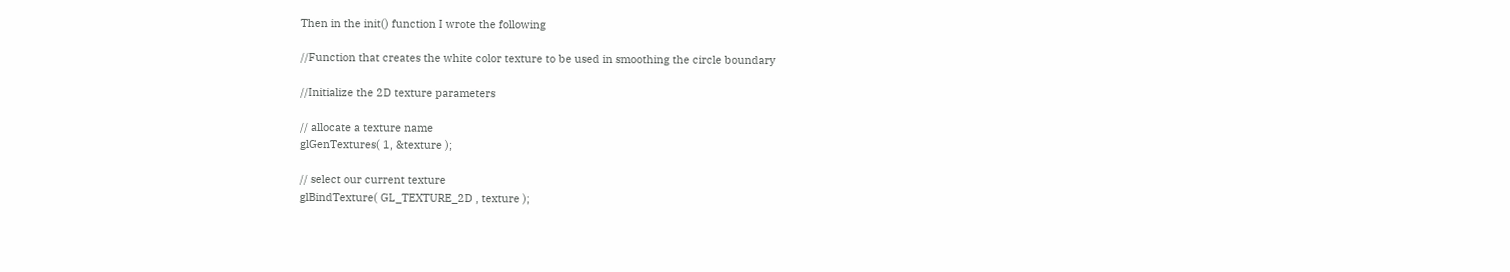Then in the init() function I wrote the following

//Function that creates the white color texture to be used in smoothing the circle boundary

//Initialize the 2D texture parameters

// allocate a texture name
glGenTextures( 1, &texture );

// select our current texture
glBindTexture( GL_TEXTURE_2D , texture );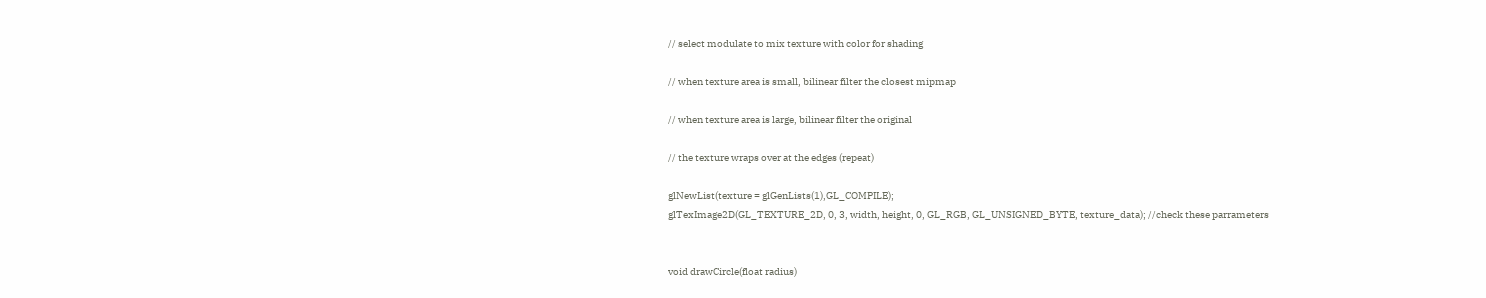// select modulate to mix texture with color for shading

// when texture area is small, bilinear filter the closest mipmap

// when texture area is large, bilinear filter the original

// the texture wraps over at the edges (repeat)

glNewList(texture = glGenLists(1),GL_COMPILE);
glTexImage2D(GL_TEXTURE_2D, 0, 3, width, height, 0, GL_RGB, GL_UNSIGNED_BYTE, texture_data); //check these parrameters


void drawCircle(float radius)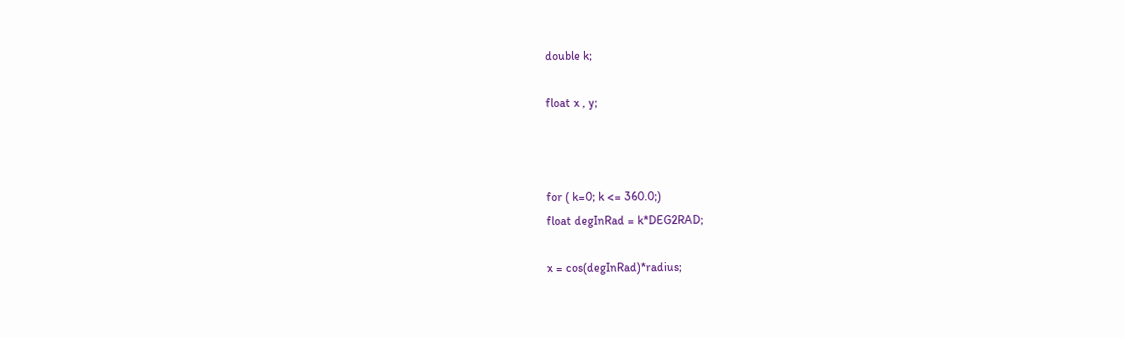double k;

float x , y;



for ( k=0; k <= 360.0;)
float degInRad = k*DEG2RAD;

x = cos(degInRad)*radius;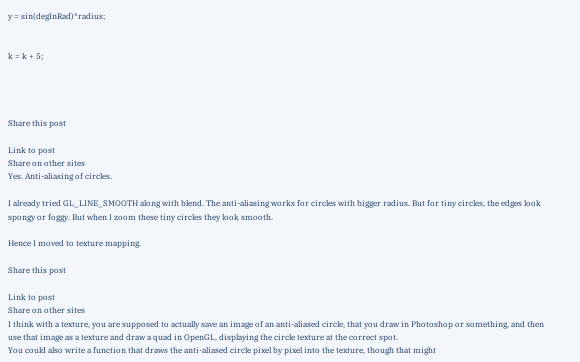y = sin(degInRad)*radius;


k = k + 5;




Share this post

Link to post
Share on other sites
Yes. Anti-aliasing of circles.

I already tried GL_LINE_SMOOTH along with blend. The anti-aliasing works for circles with bigger radius. But for tiny circles, the edges look spongy or foggy. But when I zoom these tiny circles they look smooth.

Hence I moved to texture mapping.

Share this post

Link to post
Share on other sites
I think with a texture, you are supposed to actually save an image of an anti-aliased circle, that you draw in Photoshop or something, and then use that image as a texture and draw a quad in OpenGL, displaying the circle texture at the correct spot.
You could also write a function that draws the anti-aliased circle pixel by pixel into the texture, though that might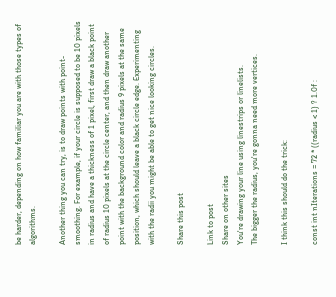be harder, depending on how familiar you are with those types of algorithms.

Another thing you can try, is to draw points with point-smoothing. For example, if your circle is supposed to be 10 pixels in radius and have a thickness of 1 pixel, first draw a black point of radius 10 pixels at the circle center, and then draw another point with the background color and radius 9 pixels at the same position, which should leave a black circle edge. Experimenting with the radii you might be able to get nice looking circles.

Share this post

Link to post
Share on other sites
You're drawing your line using linestrips or linelists.
The bigger the radius, you're gonna need more vertices.

I think this should do the trick:

const int nIterations = 72 * ((radius < 1) ? 1.0f :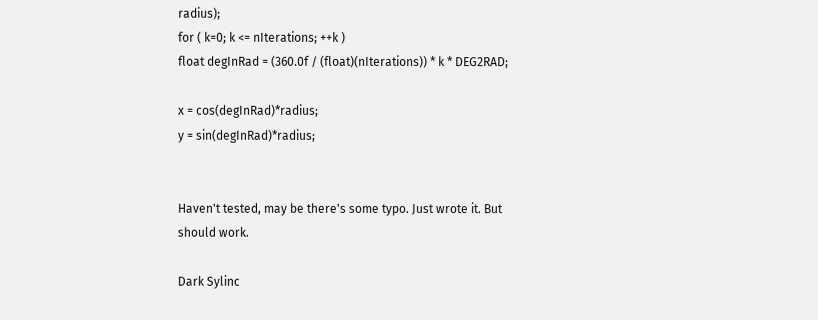radius);
for ( k=0; k <= nIterations; ++k )
float degInRad = (360.0f / (float)(nIterations)) * k * DEG2RAD;

x = cos(degInRad)*radius;
y = sin(degInRad)*radius;


Haven't tested, may be there's some typo. Just wrote it. But should work.

Dark Sylinc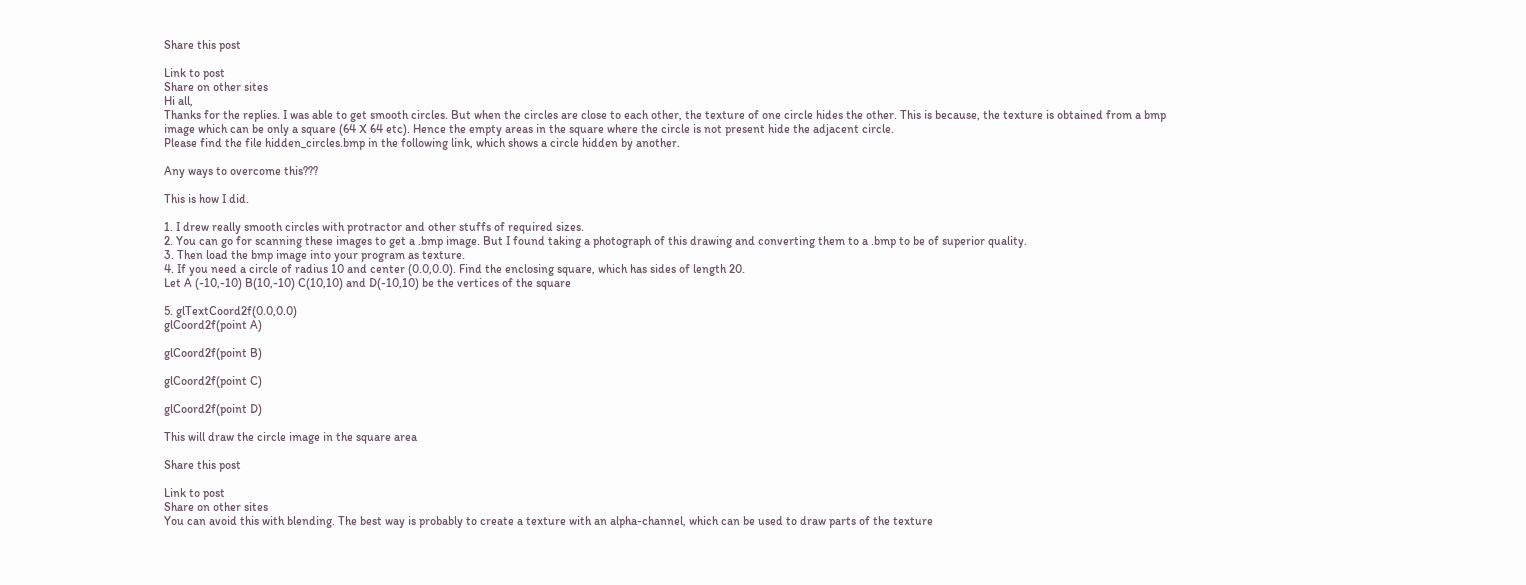Share this post

Link to post
Share on other sites
Hi all,
Thanks for the replies. I was able to get smooth circles. But when the circles are close to each other, the texture of one circle hides the other. This is because, the texture is obtained from a bmp image which can be only a square (64 X 64 etc). Hence the empty areas in the square where the circle is not present hide the adjacent circle.
Please find the file hidden_circles.bmp in the following link, which shows a circle hidden by another.

Any ways to overcome this???

This is how I did.

1. I drew really smooth circles with protractor and other stuffs of required sizes.
2. You can go for scanning these images to get a .bmp image. But I found taking a photograph of this drawing and converting them to a .bmp to be of superior quality.
3. Then load the bmp image into your program as texture.
4. If you need a circle of radius 10 and center (0.0,0.0). Find the enclosing square, which has sides of length 20.
Let A (-10,-10) B(10,-10) C(10,10) and D(-10,10) be the vertices of the square

5. glTextCoord2f(0.0,0.0)
glCoord2f(point A)

glCoord2f(point B)

glCoord2f(point C)

glCoord2f(point D)

This will draw the circle image in the square area

Share this post

Link to post
Share on other sites
You can avoid this with blending. The best way is probably to create a texture with an alpha-channel, which can be used to draw parts of the texture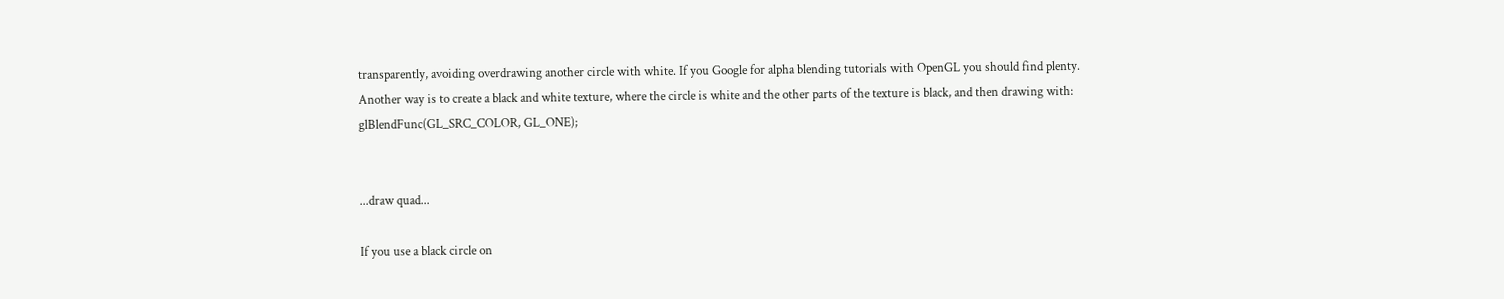transparently, avoiding overdrawing another circle with white. If you Google for alpha blending tutorials with OpenGL you should find plenty.
Another way is to create a black and white texture, where the circle is white and the other parts of the texture is black, and then drawing with:
glBlendFunc(GL_SRC_COLOR, GL_ONE);


...draw quad...

If you use a black circle on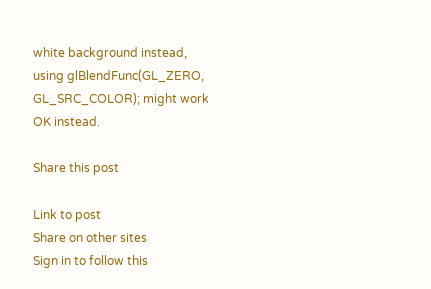white background instead, using glBlendFunc(GL_ZERO, GL_SRC_COLOR); might work OK instead.

Share this post

Link to post
Share on other sites
Sign in to follow this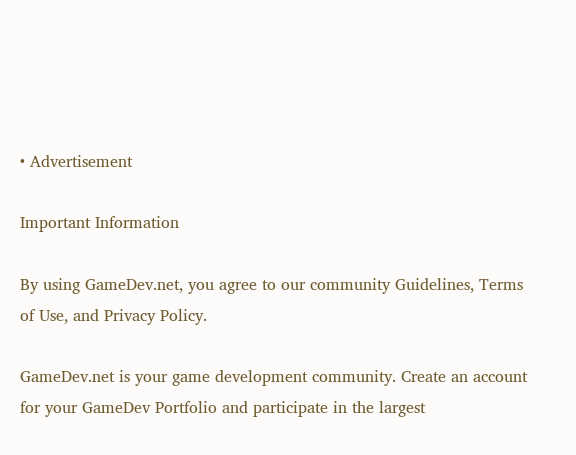• Advertisement

Important Information

By using GameDev.net, you agree to our community Guidelines, Terms of Use, and Privacy Policy.

GameDev.net is your game development community. Create an account for your GameDev Portfolio and participate in the largest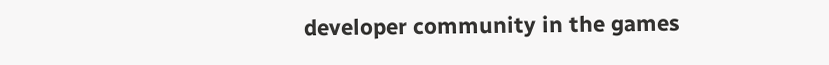developer community in the games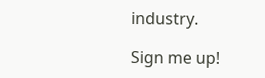industry.

Sign me up!